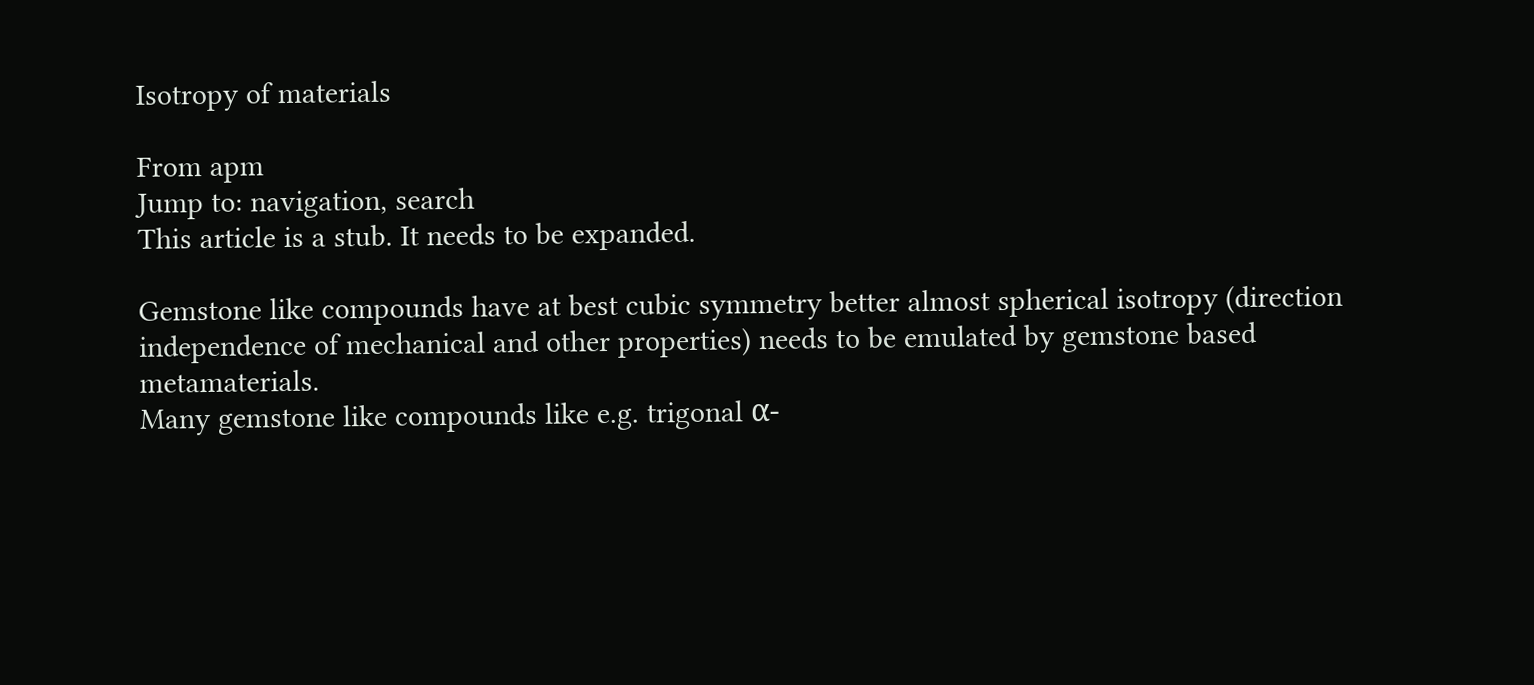Isotropy of materials

From apm
Jump to: navigation, search
This article is a stub. It needs to be expanded.

Gemstone like compounds have at best cubic symmetry better almost spherical isotropy (direction independence of mechanical and other properties) needs to be emulated by gemstone based metamaterials.
Many gemstone like compounds like e.g. trigonal α-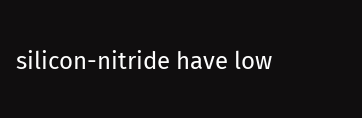silicon-nitride have low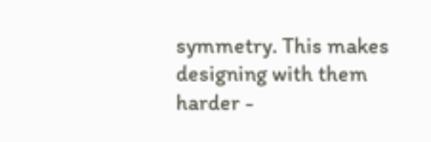symmetry. This makes designing with them harder -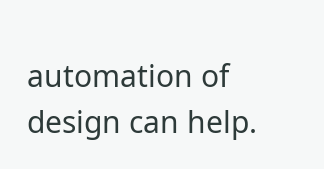automation of design can help.